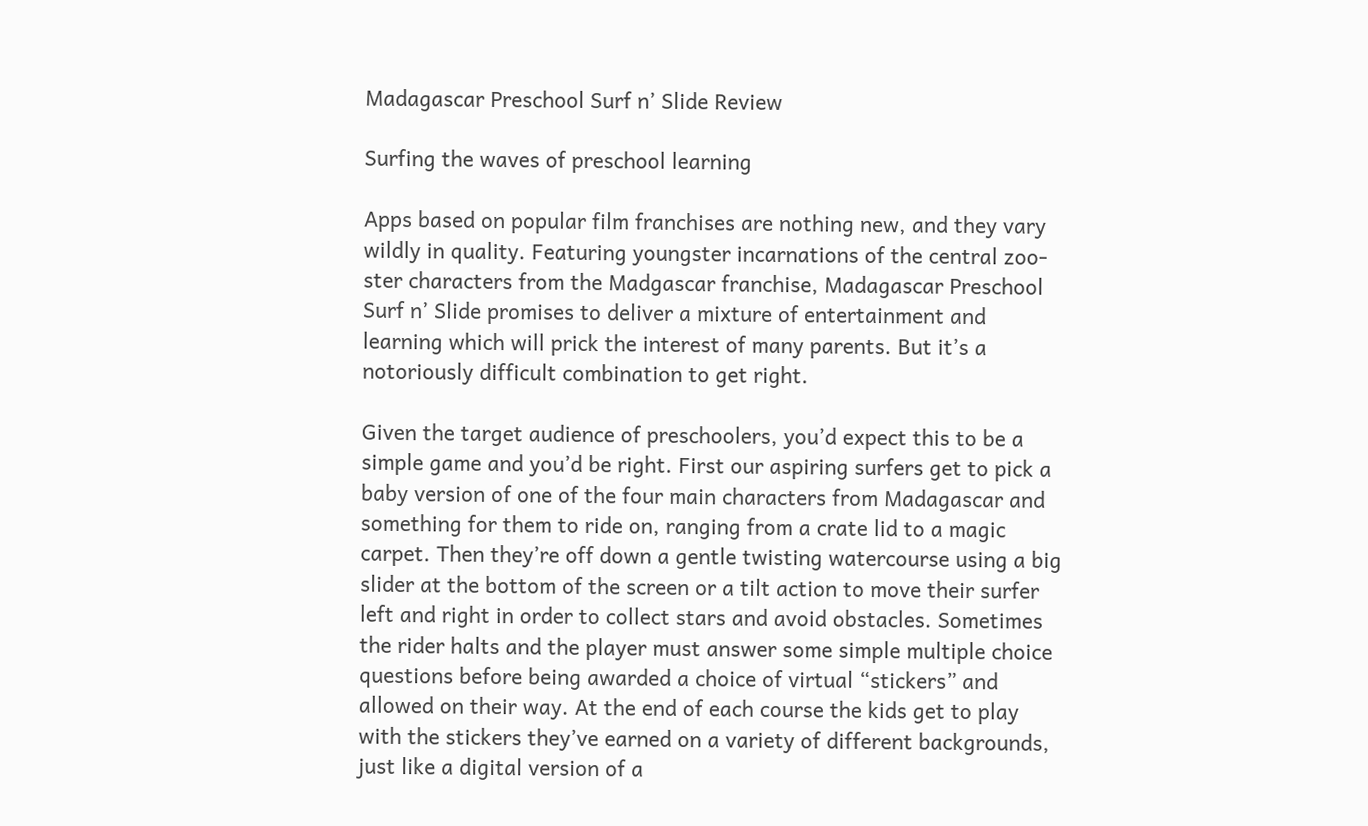Madagascar Preschool Surf n’ Slide Review

Surfing the waves of preschool learning

Apps based on popular film franchises are nothing new, and they vary wildly in quality. Featuring youngster incarnations of the central zoo-ster characters from the Madgascar franchise, Madagascar Preschool Surf n’ Slide promises to deliver a mixture of entertainment and learning which will prick the interest of many parents. But it’s a notoriously difficult combination to get right.

Given the target audience of preschoolers, you’d expect this to be a simple game and you’d be right. First our aspiring surfers get to pick a baby version of one of the four main characters from Madagascar and something for them to ride on, ranging from a crate lid to a magic carpet. Then they’re off down a gentle twisting watercourse using a big slider at the bottom of the screen or a tilt action to move their surfer left and right in order to collect stars and avoid obstacles. Sometimes the rider halts and the player must answer some simple multiple choice questions before being awarded a choice of virtual “stickers” and allowed on their way. At the end of each course the kids get to play with the stickers they’ve earned on a variety of different backgrounds, just like a digital version of a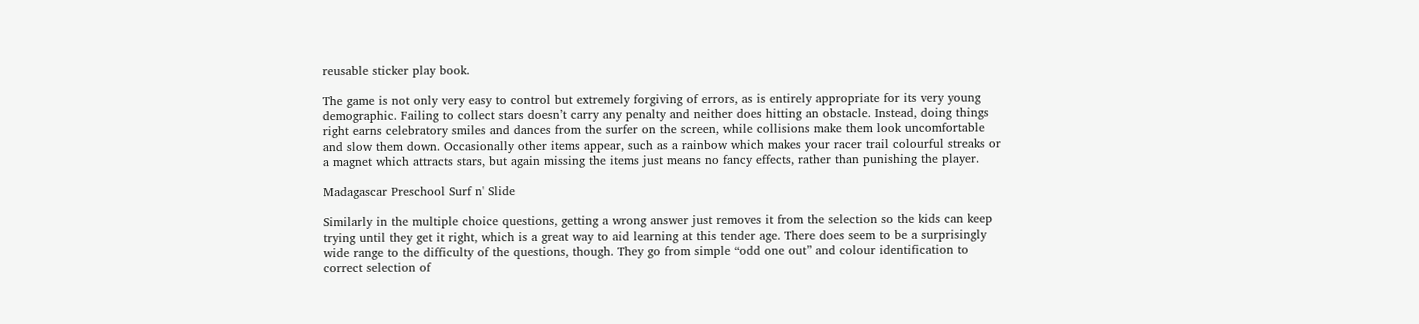reusable sticker play book.

The game is not only very easy to control but extremely forgiving of errors, as is entirely appropriate for its very young demographic. Failing to collect stars doesn’t carry any penalty and neither does hitting an obstacle. Instead, doing things right earns celebratory smiles and dances from the surfer on the screen, while collisions make them look uncomfortable and slow them down. Occasionally other items appear, such as a rainbow which makes your racer trail colourful streaks or a magnet which attracts stars, but again missing the items just means no fancy effects, rather than punishing the player.

Madagascar Preschool Surf n' Slide

Similarly in the multiple choice questions, getting a wrong answer just removes it from the selection so the kids can keep trying until they get it right, which is a great way to aid learning at this tender age. There does seem to be a surprisingly wide range to the difficulty of the questions, though. They go from simple “odd one out” and colour identification to correct selection of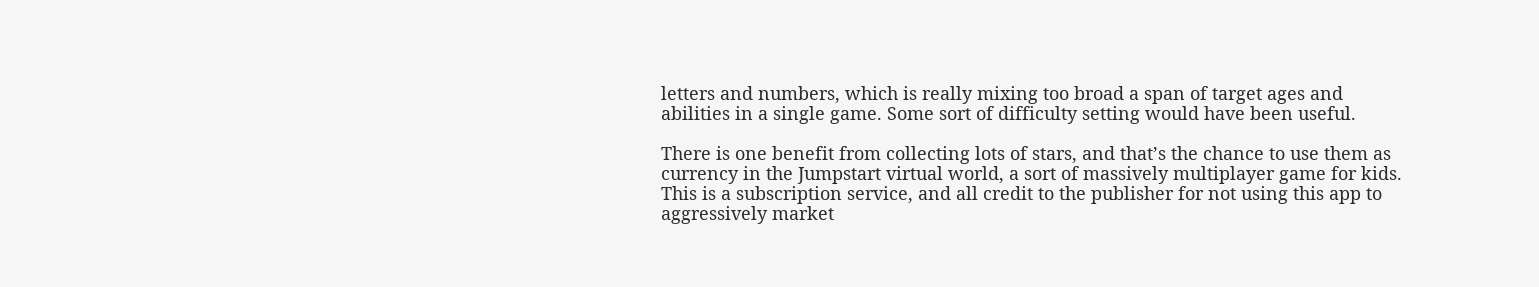letters and numbers, which is really mixing too broad a span of target ages and abilities in a single game. Some sort of difficulty setting would have been useful.

There is one benefit from collecting lots of stars, and that’s the chance to use them as currency in the Jumpstart virtual world, a sort of massively multiplayer game for kids. This is a subscription service, and all credit to the publisher for not using this app to aggressively market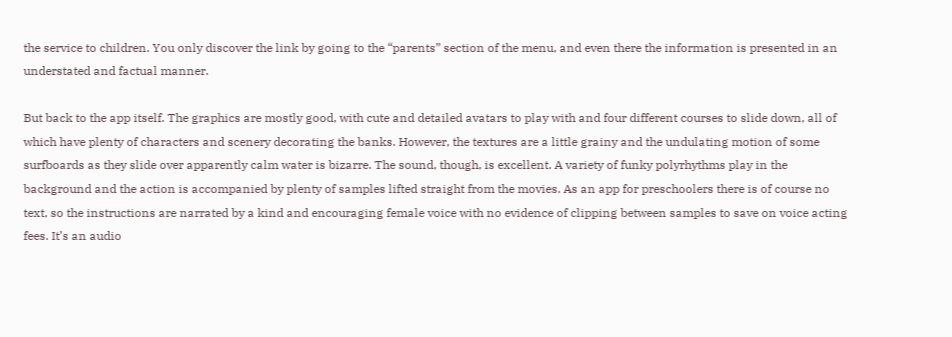the service to children. You only discover the link by going to the “parents” section of the menu, and even there the information is presented in an understated and factual manner.

But back to the app itself. The graphics are mostly good, with cute and detailed avatars to play with and four different courses to slide down, all of which have plenty of characters and scenery decorating the banks. However, the textures are a little grainy and the undulating motion of some surfboards as they slide over apparently calm water is bizarre. The sound, though, is excellent. A variety of funky polyrhythms play in the background and the action is accompanied by plenty of samples lifted straight from the movies. As an app for preschoolers there is of course no text, so the instructions are narrated by a kind and encouraging female voice with no evidence of clipping between samples to save on voice acting fees. It’s an audio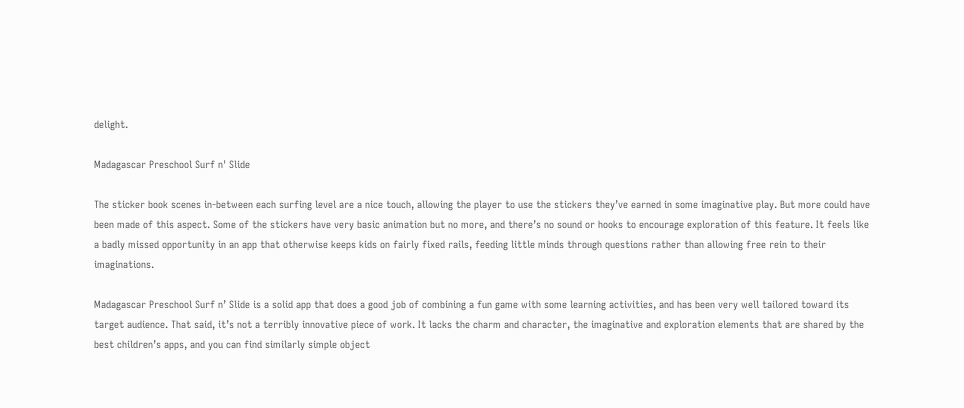delight.

Madagascar Preschool Surf n' Slide

The sticker book scenes in-between each surfing level are a nice touch, allowing the player to use the stickers they’ve earned in some imaginative play. But more could have been made of this aspect. Some of the stickers have very basic animation but no more, and there’s no sound or hooks to encourage exploration of this feature. It feels like a badly missed opportunity in an app that otherwise keeps kids on fairly fixed rails, feeding little minds through questions rather than allowing free rein to their imaginations.

Madagascar Preschool Surf n’ Slide is a solid app that does a good job of combining a fun game with some learning activities, and has been very well tailored toward its target audience. That said, it’s not a terribly innovative piece of work. It lacks the charm and character, the imaginative and exploration elements that are shared by the best children’s apps, and you can find similarly simple object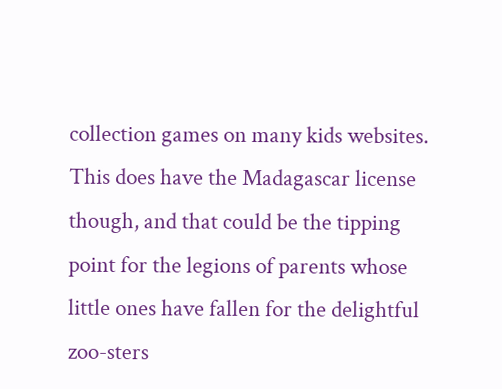collection games on many kids websites. This does have the Madagascar license though, and that could be the tipping point for the legions of parents whose little ones have fallen for the delightful zoo-sters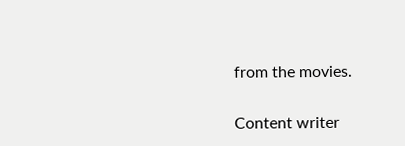from the movies.

Content writer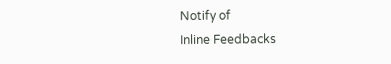Notify of
Inline Feedbacks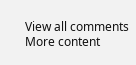View all comments
More content